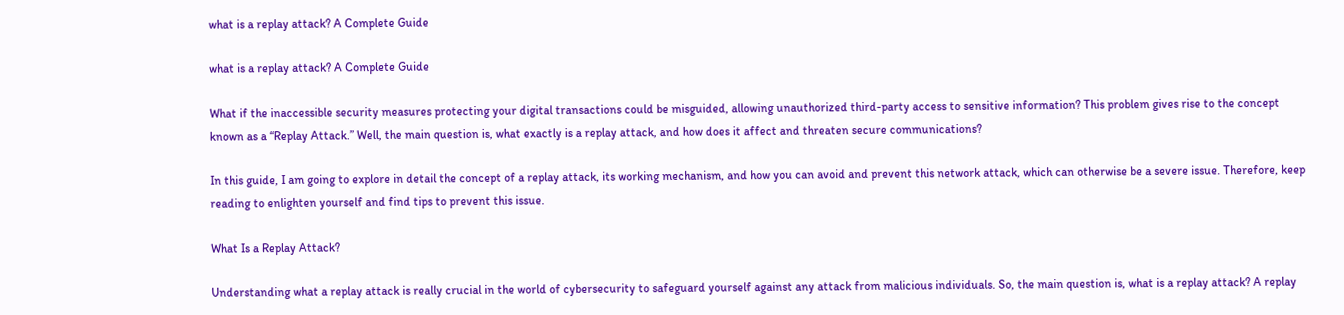what is a replay attack? A Complete Guide

what is a replay attack? A Complete Guide

What if the inaccessible security measures protecting your digital transactions could be misguided, allowing unauthorized third-party access to sensitive information? This problem gives rise to the concept known as a “Replay Attack.” Well, the main question is, what exactly is a replay attack, and how does it affect and threaten secure communications?

In this guide, I am going to explore in detail the concept of a replay attack, its working mechanism, and how you can avoid and prevent this network attack, which can otherwise be a severe issue. Therefore, keep reading to enlighten yourself and find tips to prevent this issue.

What Is a Replay Attack?

Understanding what a replay attack is really crucial in the world of cybersecurity to safeguard yourself against any attack from malicious individuals. So, the main question is, what is a replay attack? A replay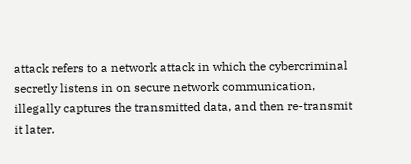attack refers to a network attack in which the cybercriminal secretly listens in on secure network communication, illegally captures the transmitted data, and then re-transmit it later.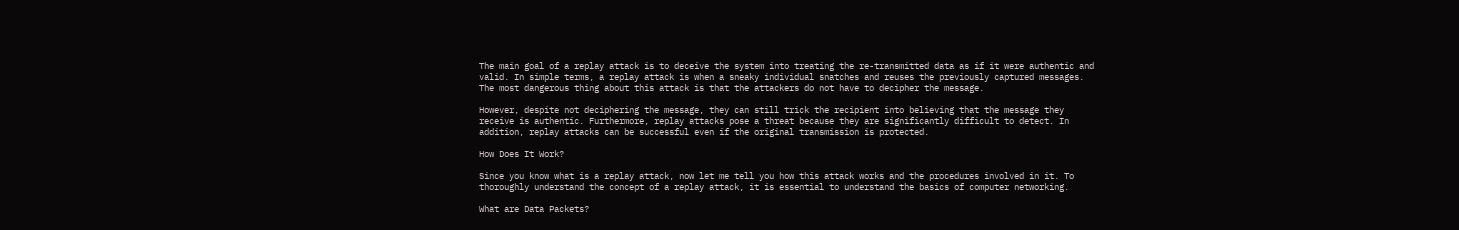The main goal of a replay attack is to deceive the system into treating the re-transmitted data as if it were authentic and valid. In simple terms, a replay attack is when a sneaky individual snatches and reuses the previously captured messages. The most dangerous thing about this attack is that the attackers do not have to decipher the message.

However, despite not deciphering the message, they can still trick the recipient into believing that the message they receive is authentic. Furthermore, replay attacks pose a threat because they are significantly difficult to detect. In addition, replay attacks can be successful even if the original transmission is protected.

How Does It Work?

Since you know what is a replay attack, now let me tell you how this attack works and the procedures involved in it. To thoroughly understand the concept of a replay attack, it is essential to understand the basics of computer networking.

What are Data Packets?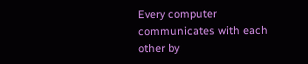Every computer communicates with each other by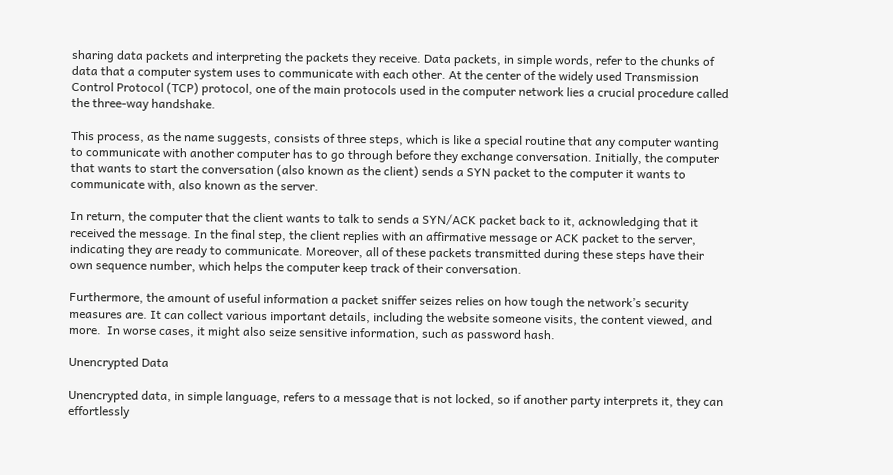sharing data packets and interpreting the packets they receive. Data packets, in simple words, refer to the chunks of data that a computer system uses to communicate with each other. At the center of the widely used Transmission Control Protocol (TCP) protocol, one of the main protocols used in the computer network lies a crucial procedure called the three-way handshake.

This process, as the name suggests, consists of three steps, which is like a special routine that any computer wanting to communicate with another computer has to go through before they exchange conversation. Initially, the computer that wants to start the conversation (also known as the client) sends a SYN packet to the computer it wants to communicate with, also known as the server.

In return, the computer that the client wants to talk to sends a SYN/ACK packet back to it, acknowledging that it received the message. In the final step, the client replies with an affirmative message or ACK packet to the server, indicating they are ready to communicate. Moreover, all of these packets transmitted during these steps have their own sequence number, which helps the computer keep track of their conversation.

Furthermore, the amount of useful information a packet sniffer seizes relies on how tough the network’s security measures are. It can collect various important details, including the website someone visits, the content viewed, and more.  In worse cases, it might also seize sensitive information, such as password hash.

Unencrypted Data

Unencrypted data, in simple language, refers to a message that is not locked, so if another party interprets it, they can effortlessly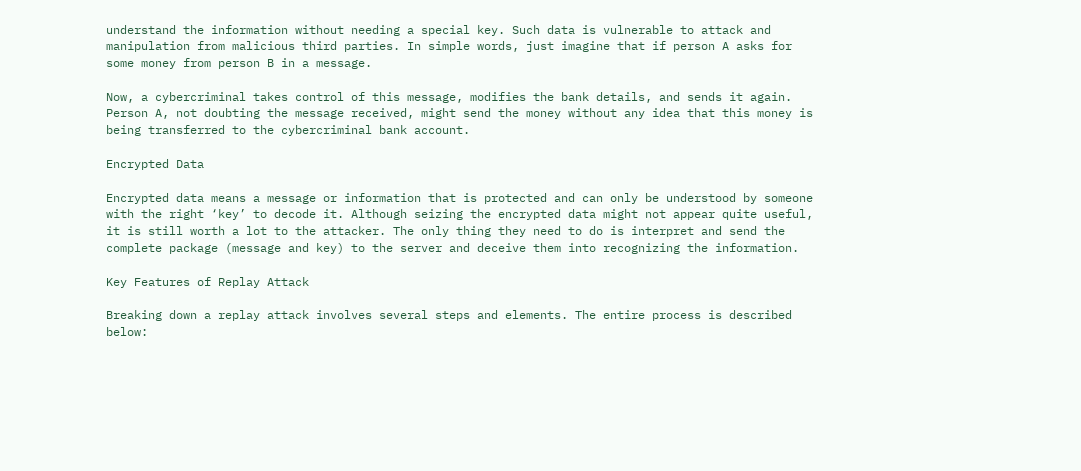understand the information without needing a special key. Such data is vulnerable to attack and manipulation from malicious third parties. In simple words, just imagine that if person A asks for some money from person B in a message.

Now, a cybercriminal takes control of this message, modifies the bank details, and sends it again. Person A, not doubting the message received, might send the money without any idea that this money is being transferred to the cybercriminal bank account.

Encrypted Data

Encrypted data means a message or information that is protected and can only be understood by someone with the right ‘key’ to decode it. Although seizing the encrypted data might not appear quite useful, it is still worth a lot to the attacker. The only thing they need to do is interpret and send the complete package (message and key) to the server and deceive them into recognizing the information.

Key Features of Replay Attack

Breaking down a replay attack involves several steps and elements. The entire process is described below: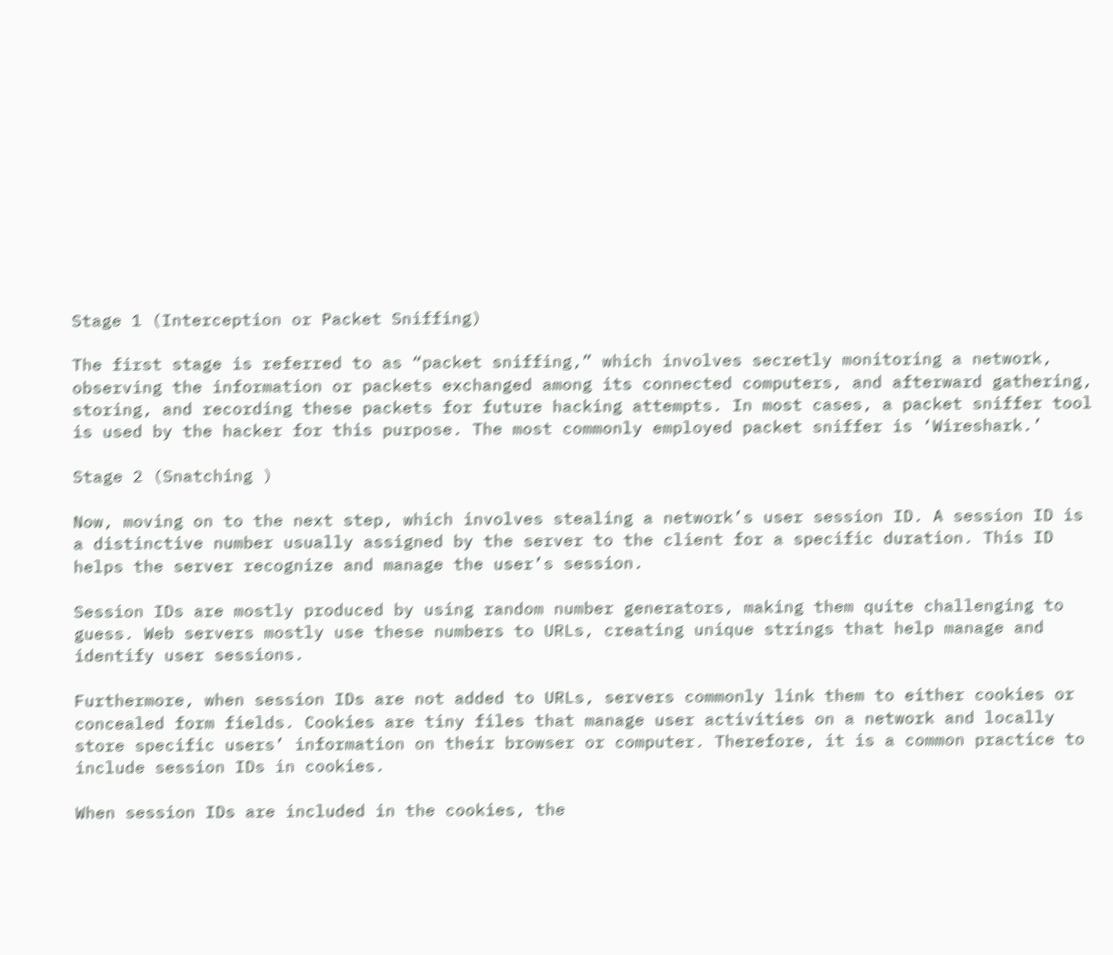Stage 1 (Interception or Packet Sniffing)

The first stage is referred to as “packet sniffing,” which involves secretly monitoring a network, observing the information or packets exchanged among its connected computers, and afterward gathering, storing, and recording these packets for future hacking attempts. In most cases, a packet sniffer tool is used by the hacker for this purpose. The most commonly employed packet sniffer is ‘Wireshark.’

Stage 2 (Snatching )

Now, moving on to the next step, which involves stealing a network’s user session ID. A session ID is a distinctive number usually assigned by the server to the client for a specific duration. This ID helps the server recognize and manage the user’s session.

Session IDs are mostly produced by using random number generators, making them quite challenging to guess. Web servers mostly use these numbers to URLs, creating unique strings that help manage and identify user sessions.

Furthermore, when session IDs are not added to URLs, servers commonly link them to either cookies or concealed form fields. Cookies are tiny files that manage user activities on a network and locally store specific users’ information on their browser or computer. Therefore, it is a common practice to include session IDs in cookies.

When session IDs are included in the cookies, the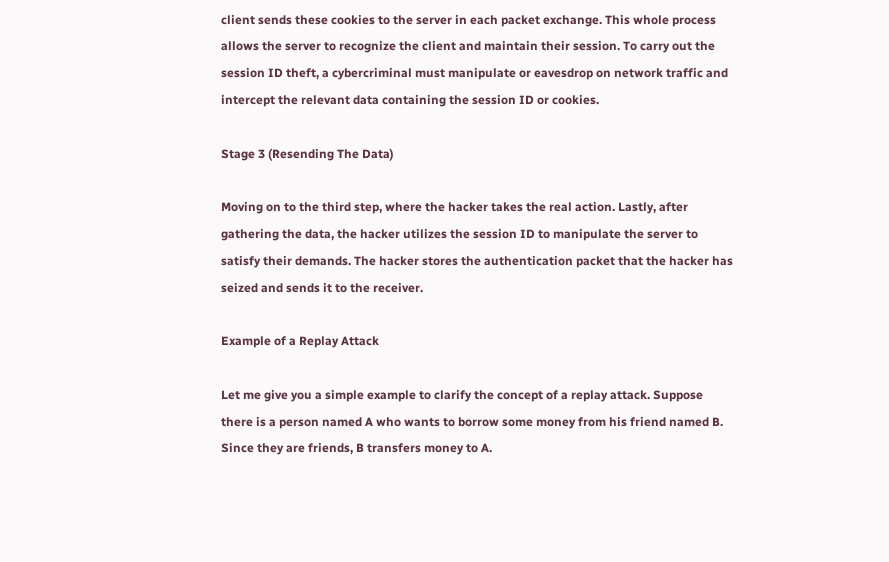client sends these cookies to the server in each packet exchange. This whole process allows the server to recognize the client and maintain their session. To carry out the session ID theft, a cybercriminal must manipulate or eavesdrop on network traffic and intercept the relevant data containing the session ID or cookies.

Stage 3 (Resending The Data)

Moving on to the third step, where the hacker takes the real action. Lastly, after gathering the data, the hacker utilizes the session ID to manipulate the server to satisfy their demands. The hacker stores the authentication packet that the hacker has seized and sends it to the receiver.

Example of a Replay Attack

Let me give you a simple example to clarify the concept of a replay attack. Suppose there is a person named A who wants to borrow some money from his friend named B. Since they are friends, B transfers money to A.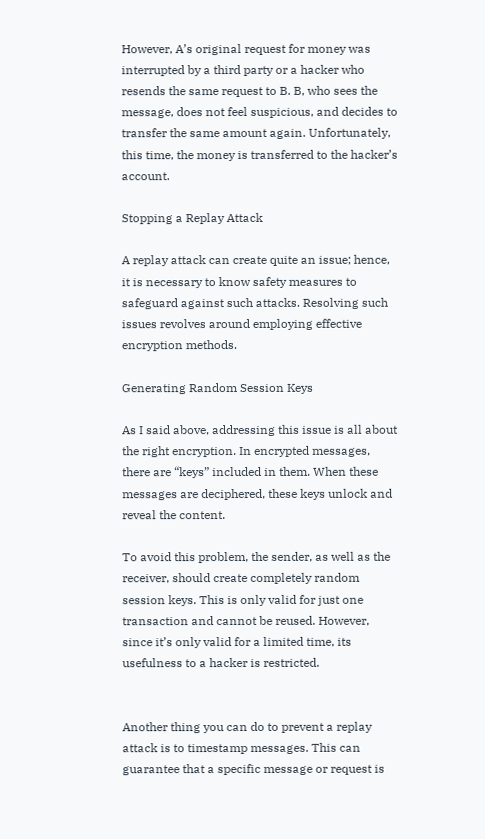However, A’s original request for money was interrupted by a third party or a hacker who resends the same request to B. B, who sees the message, does not feel suspicious, and decides to transfer the same amount again. Unfortunately, this time, the money is transferred to the hacker’s account.

Stopping a Replay Attack

A replay attack can create quite an issue; hence, it is necessary to know safety measures to safeguard against such attacks. Resolving such issues revolves around employing effective encryption methods.

Generating Random Session Keys

As I said above, addressing this issue is all about the right encryption. In encrypted messages, there are “keys” included in them. When these messages are deciphered, these keys unlock and reveal the content.

To avoid this problem, the sender, as well as the receiver, should create completely random session keys. This is only valid for just one transaction and cannot be reused. However, since it’s only valid for a limited time, its usefulness to a hacker is restricted.


Another thing you can do to prevent a replay attack is to timestamp messages. This can guarantee that a specific message or request is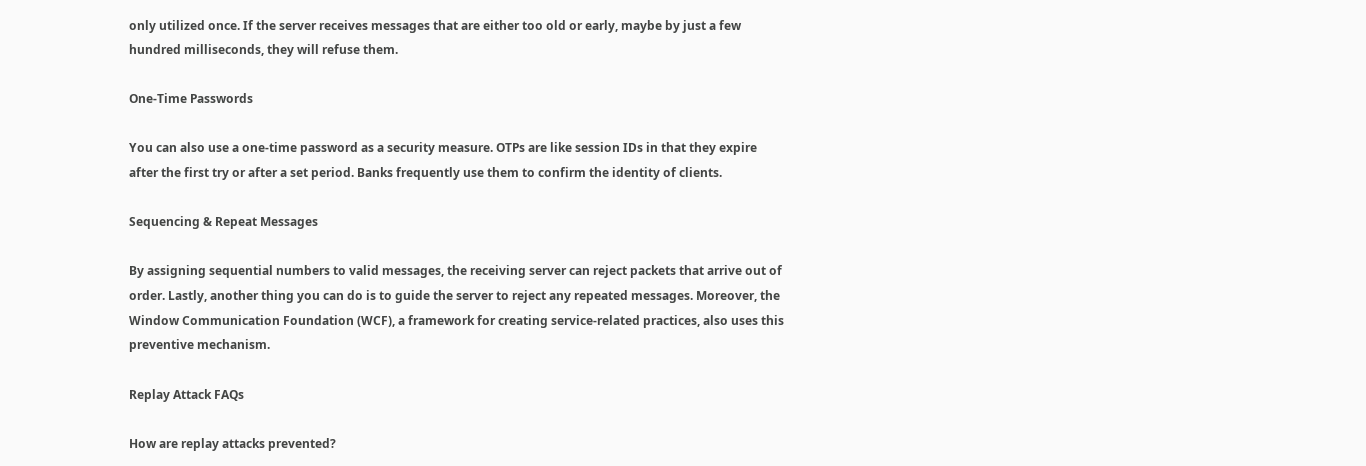only utilized once. If the server receives messages that are either too old or early, maybe by just a few hundred milliseconds, they will refuse them.

One-Time Passwords

You can also use a one-time password as a security measure. OTPs are like session IDs in that they expire after the first try or after a set period. Banks frequently use them to confirm the identity of clients.

Sequencing & Repeat Messages

By assigning sequential numbers to valid messages, the receiving server can reject packets that arrive out of order. Lastly, another thing you can do is to guide the server to reject any repeated messages. Moreover, the Window Communication Foundation (WCF), a framework for creating service-related practices, also uses this preventive mechanism.

Replay Attack FAQs

How are replay attacks prevented?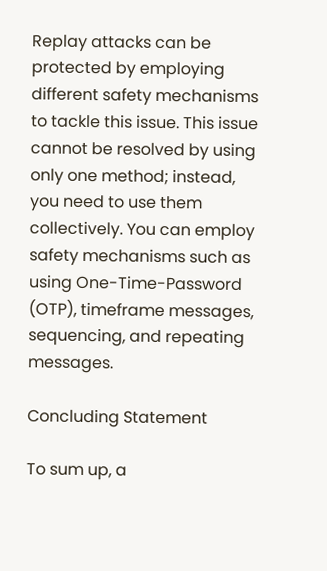Replay attacks can be protected by employing different safety mechanisms to tackle this issue. This issue cannot be resolved by using only one method; instead, you need to use them collectively. You can employ safety mechanisms such as using One-Time-Password (OTP), timeframe messages, sequencing, and repeating messages.

Concluding Statement

To sum up, a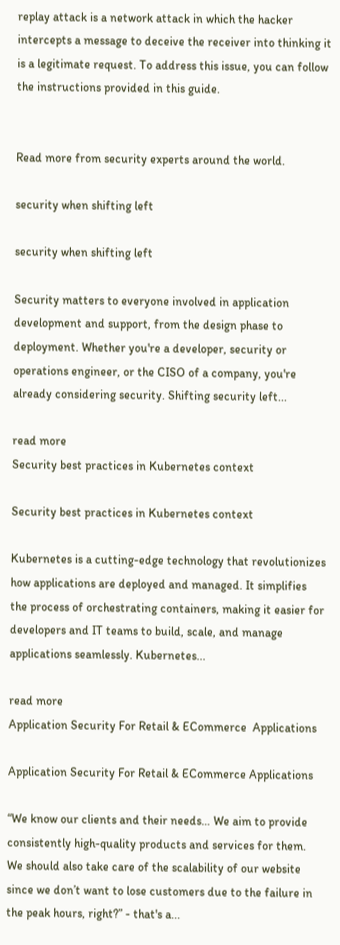replay attack is a network attack in which the hacker intercepts a message to deceive the receiver into thinking it is a legitimate request. To address this issue, you can follow the instructions provided in this guide.


Read more from security experts around the world.

security when shifting left

security when shifting left

Security matters to everyone involved in application development and support, from the design phase to deployment. Whether you're a developer, security or operations engineer, or the CISO of a company, you're already considering security. Shifting security left...

read more
Security best practices in Kubernetes context

Security best practices in Kubernetes context

Kubernetes is a cutting-edge technology that revolutionizes how applications are deployed and managed. It simplifies the process of orchestrating containers, making it easier for developers and IT teams to build, scale, and manage applications seamlessly. Kubernetes...

read more
Application Security For Retail & ECommerce  Applications

Application Security For Retail & ECommerce Applications

“We know our clients and their needs… We aim to provide consistently high-quality products and services for them. We should also take care of the scalability of our website since we don’t want to lose customers due to the failure in the peak hours, right?” - that's a...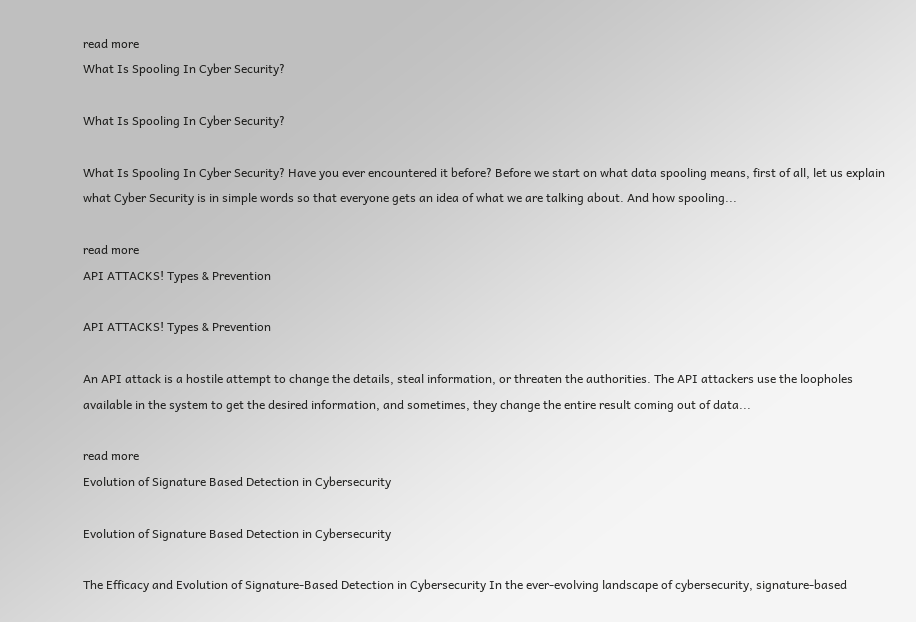read more
What Is Spooling In Cyber Security?

What Is Spooling In Cyber Security?

What Is Spooling In Cyber Security? Have you ever encountered it before? Before we start on what data spooling means, first of all, let us explain what Cyber Security is in simple words so that everyone gets an idea of what we are talking about. And how spooling...

read more
API ATTACKS! Types & Prevention

API ATTACKS! Types & Prevention

An API attack is a hostile attempt to change the details, steal information, or threaten the authorities. The API attackers use the loopholes available in the system to get the desired information, and sometimes, they change the entire result coming out of data...

read more
Evolution of Signature Based Detection in Cybersecurity

Evolution of Signature Based Detection in Cybersecurity

The Efficacy and Evolution of Signature-Based Detection in Cybersecurity In the ever-evolving landscape of cybersecurity, signature-based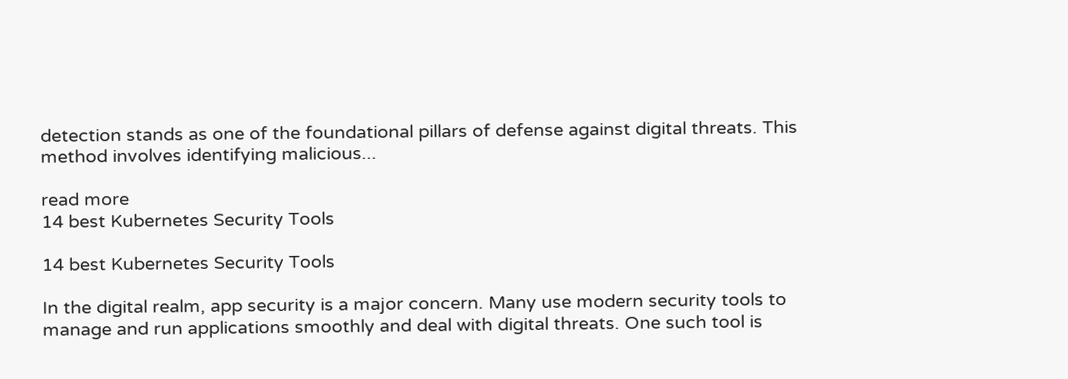detection stands as one of the foundational pillars of defense against digital threats. This method involves identifying malicious...

read more
14 best Kubernetes Security Tools

14 best Kubernetes Security Tools

In the digital realm, app security is a major concern. Many use modern security tools to manage and run applications smoothly and deal with digital threats. One such tool is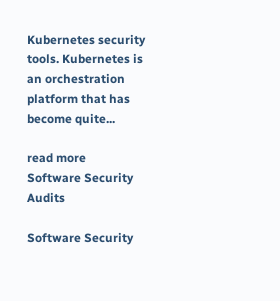Kubernetes security tools. Kubernetes is an orchestration platform that has become quite...

read more
Software Security Audits

Software Security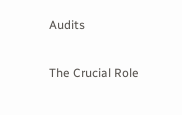Audits

The Crucial Role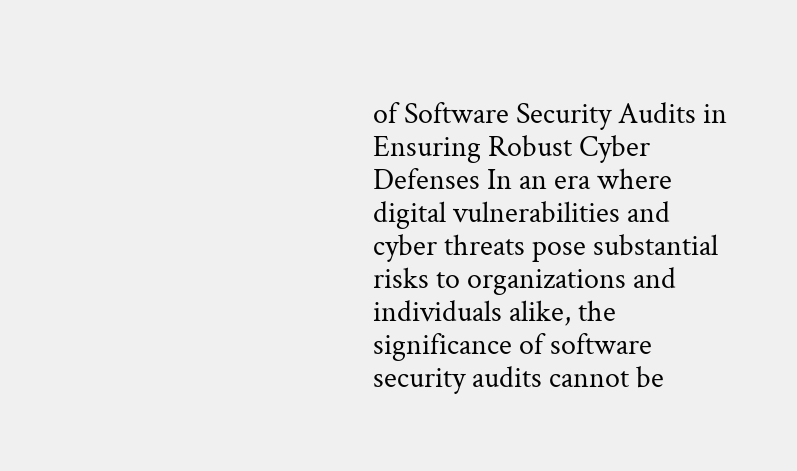of Software Security Audits in Ensuring Robust Cyber Defenses In an era where digital vulnerabilities and cyber threats pose substantial risks to organizations and individuals alike, the significance of software security audits cannot be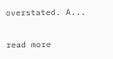overstated. A...

read more